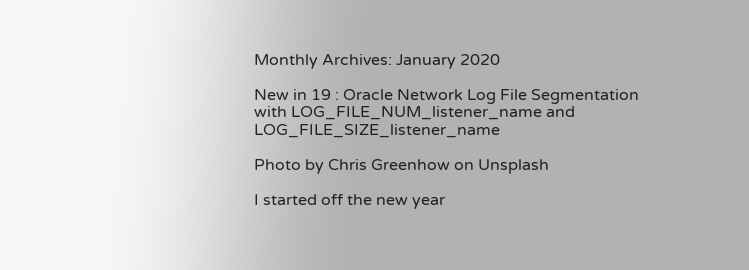Monthly Archives: January 2020

New in 19 : Oracle Network Log File Segmentation with LOG_FILE_NUM_listener_name and LOG_FILE_SIZE_listener_name

Photo by Chris Greenhow on Unsplash

I started off the new year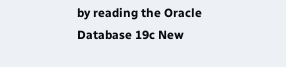by reading the Oracle Database 19c New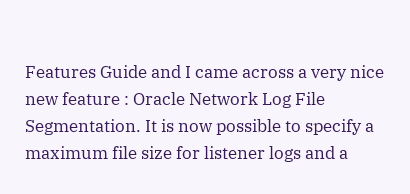Features Guide and I came across a very nice new feature : Oracle Network Log File Segmentation. It is now possible to specify a maximum file size for listener logs and a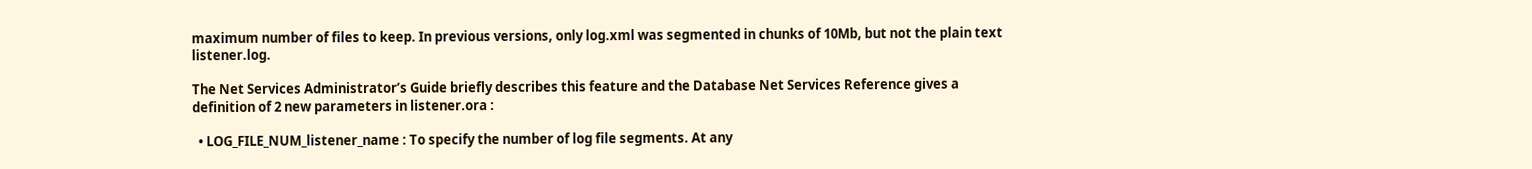maximum number of files to keep. In previous versions, only log.xml was segmented in chunks of 10Mb, but not the plain text listener.log.

The Net Services Administrator’s Guide briefly describes this feature and the Database Net Services Reference gives a definition of 2 new parameters in listener.ora :

  • LOG_FILE_NUM_listener_name : To specify the number of log file segments. At any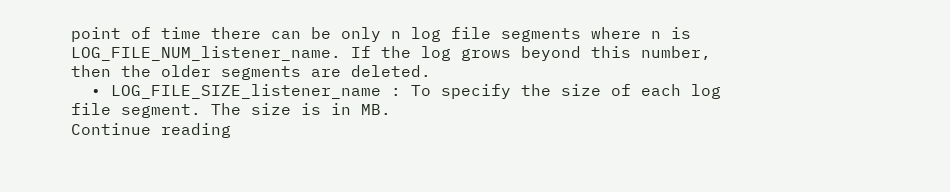point of time there can be only n log file segments where n is LOG_FILE_NUM_listener_name. If the log grows beyond this number, then the older segments are deleted.
  • LOG_FILE_SIZE_listener_name : To specify the size of each log file segment. The size is in MB.
Continue reading